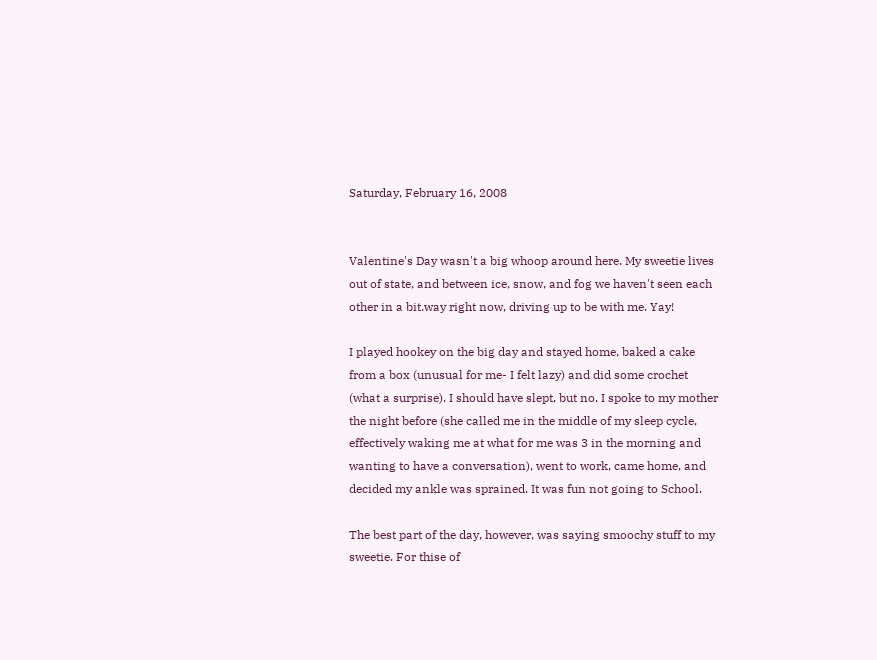Saturday, February 16, 2008


Valentine's Day wasn't a big whoop around here. My sweetie lives out of state, and between ice, snow, and fog we haven't seen each other in a bit.way right now, driving up to be with me. Yay!

I played hookey on the big day and stayed home, baked a cake from a box (unusual for me- I felt lazy) and did some crochet (what a surprise). I should have slept, but no. I spoke to my mother the night before (she called me in the middle of my sleep cycle, effectively waking me at what for me was 3 in the morning and wanting to have a conversation), went to work, came home, and decided my ankle was sprained. It was fun not going to School.

The best part of the day, however, was saying smoochy stuff to my sweetie. For thise of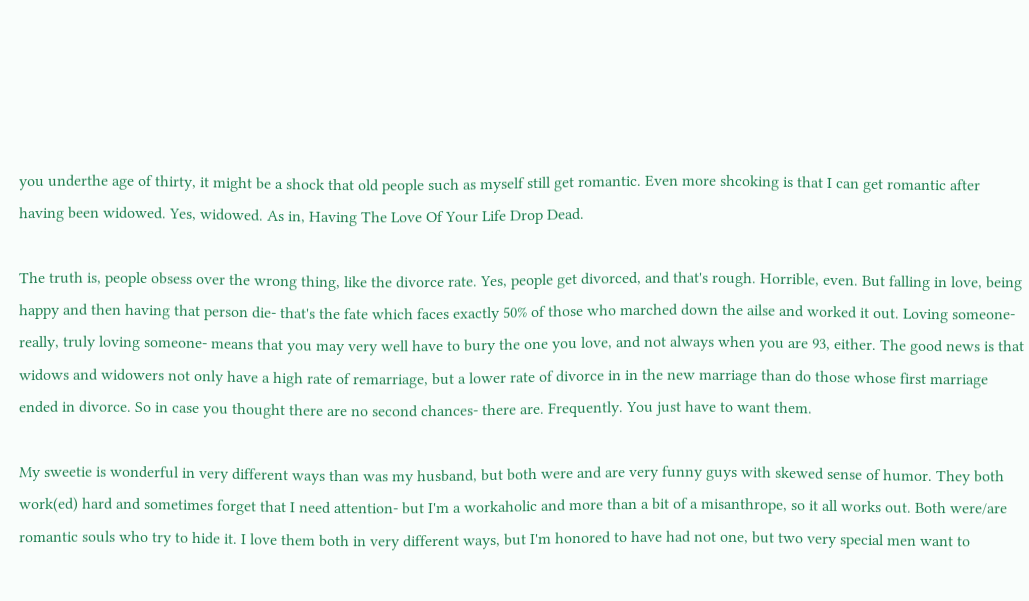you underthe age of thirty, it might be a shock that old people such as myself still get romantic. Even more shcoking is that I can get romantic after having been widowed. Yes, widowed. As in, Having The Love Of Your Life Drop Dead.

The truth is, people obsess over the wrong thing, like the divorce rate. Yes, people get divorced, and that's rough. Horrible, even. But falling in love, being happy and then having that person die- that's the fate which faces exactly 50% of those who marched down the ailse and worked it out. Loving someone- really, truly loving someone- means that you may very well have to bury the one you love, and not always when you are 93, either. The good news is that widows and widowers not only have a high rate of remarriage, but a lower rate of divorce in in the new marriage than do those whose first marriage ended in divorce. So in case you thought there are no second chances- there are. Frequently. You just have to want them.

My sweetie is wonderful in very different ways than was my husband, but both were and are very funny guys with skewed sense of humor. They both work(ed) hard and sometimes forget that I need attention- but I'm a workaholic and more than a bit of a misanthrope, so it all works out. Both were/are romantic souls who try to hide it. I love them both in very different ways, but I'm honored to have had not one, but two very special men want to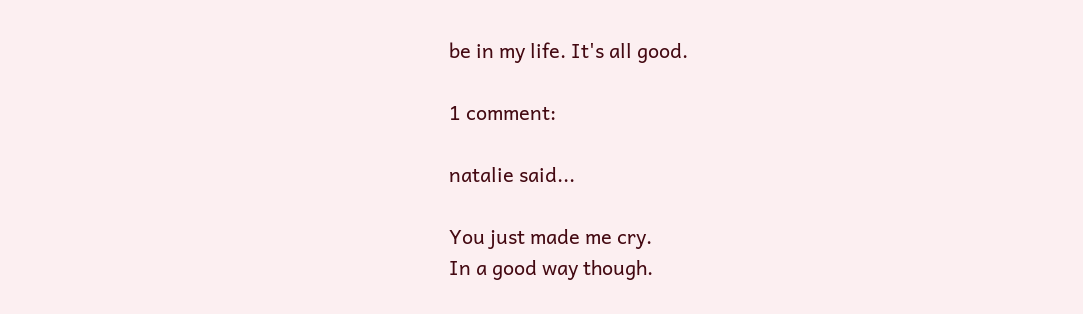be in my life. It's all good.

1 comment:

natalie said...

You just made me cry.
In a good way though.